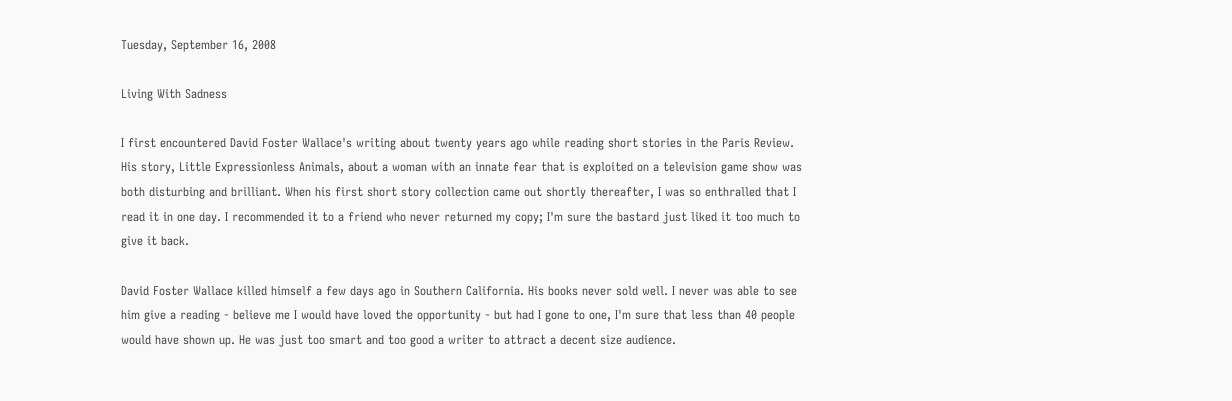Tuesday, September 16, 2008

Living With Sadness

I first encountered David Foster Wallace's writing about twenty years ago while reading short stories in the Paris Review. His story, Little Expressionless Animals, about a woman with an innate fear that is exploited on a television game show was both disturbing and brilliant. When his first short story collection came out shortly thereafter, I was so enthralled that I read it in one day. I recommended it to a friend who never returned my copy; I'm sure the bastard just liked it too much to give it back.

David Foster Wallace killed himself a few days ago in Southern California. His books never sold well. I never was able to see him give a reading - believe me I would have loved the opportunity - but had I gone to one, I'm sure that less than 40 people would have shown up. He was just too smart and too good a writer to attract a decent size audience.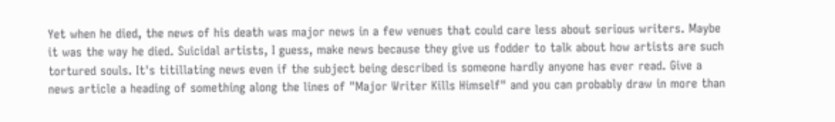Yet when he died, the news of his death was major news in a few venues that could care less about serious writers. Maybe it was the way he died. Suicidal artists, I guess, make news because they give us fodder to talk about how artists are such tortured souls. It's titillating news even if the subject being described is someone hardly anyone has ever read. Give a news article a heading of something along the lines of "Major Writer Kills Himself" and you can probably draw in more than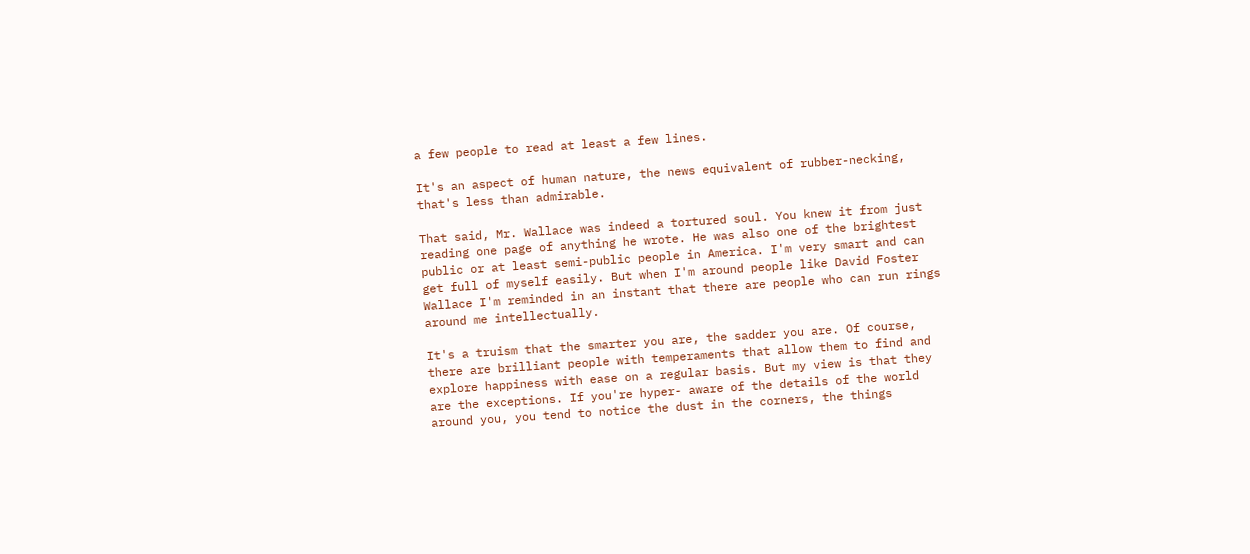a few people to read at least a few lines.

It's an aspect of human nature, the news equivalent of rubber-necking, that's less than admirable.

That said, Mr. Wallace was indeed a tortured soul. You knew it from just reading one page of anything he wrote. He was also one of the brightest public or at least semi-public people in America. I'm very smart and can get full of myself easily. But when I'm around people like David Foster Wallace I'm reminded in an instant that there are people who can run rings around me intellectually.

It's a truism that the smarter you are, the sadder you are. Of course, there are brilliant people with temperaments that allow them to find and explore happiness with ease on a regular basis. But my view is that they are the exceptions. If you're hyper- aware of the details of the world around you, you tend to notice the dust in the corners, the things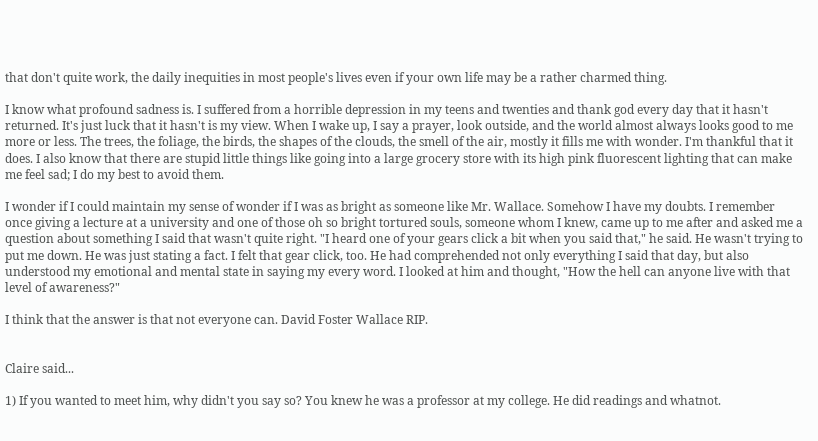that don't quite work, the daily inequities in most people's lives even if your own life may be a rather charmed thing.

I know what profound sadness is. I suffered from a horrible depression in my teens and twenties and thank god every day that it hasn't returned. It's just luck that it hasn't is my view. When I wake up, I say a prayer, look outside, and the world almost always looks good to me more or less. The trees, the foliage, the birds, the shapes of the clouds, the smell of the air, mostly it fills me with wonder. I'm thankful that it does. I also know that there are stupid little things like going into a large grocery store with its high pink fluorescent lighting that can make me feel sad; I do my best to avoid them.

I wonder if I could maintain my sense of wonder if I was as bright as someone like Mr. Wallace. Somehow I have my doubts. I remember once giving a lecture at a university and one of those oh so bright tortured souls, someone whom I knew, came up to me after and asked me a question about something I said that wasn't quite right. "I heard one of your gears click a bit when you said that," he said. He wasn't trying to put me down. He was just stating a fact. I felt that gear click, too. He had comprehended not only everything I said that day, but also understood my emotional and mental state in saying my every word. I looked at him and thought, "How the hell can anyone live with that level of awareness?"

I think that the answer is that not everyone can. David Foster Wallace RIP.


Claire said...

1) If you wanted to meet him, why didn't you say so? You knew he was a professor at my college. He did readings and whatnot.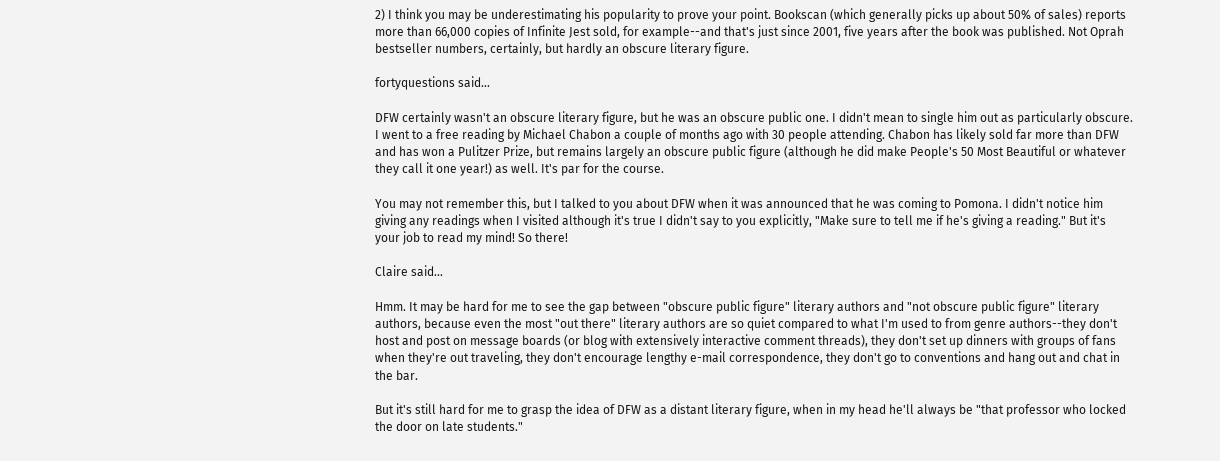2) I think you may be underestimating his popularity to prove your point. Bookscan (which generally picks up about 50% of sales) reports more than 66,000 copies of Infinite Jest sold, for example--and that's just since 2001, five years after the book was published. Not Oprah bestseller numbers, certainly, but hardly an obscure literary figure.

fortyquestions said...

DFW certainly wasn't an obscure literary figure, but he was an obscure public one. I didn't mean to single him out as particularly obscure. I went to a free reading by Michael Chabon a couple of months ago with 30 people attending. Chabon has likely sold far more than DFW and has won a Pulitzer Prize, but remains largely an obscure public figure (although he did make People's 50 Most Beautiful or whatever they call it one year!) as well. It's par for the course.

You may not remember this, but I talked to you about DFW when it was announced that he was coming to Pomona. I didn't notice him giving any readings when I visited although it's true I didn't say to you explicitly, "Make sure to tell me if he's giving a reading." But it's your job to read my mind! So there!

Claire said...

Hmm. It may be hard for me to see the gap between "obscure public figure" literary authors and "not obscure public figure" literary authors, because even the most "out there" literary authors are so quiet compared to what I'm used to from genre authors--they don't host and post on message boards (or blog with extensively interactive comment threads), they don't set up dinners with groups of fans when they're out traveling, they don't encourage lengthy e-mail correspondence, they don't go to conventions and hang out and chat in the bar.

But it's still hard for me to grasp the idea of DFW as a distant literary figure, when in my head he'll always be "that professor who locked the door on late students."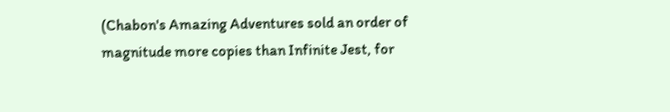(Chabon's Amazing Adventures sold an order of magnitude more copies than Infinite Jest, for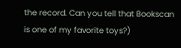the record. Can you tell that Bookscan is one of my favorite toys?)